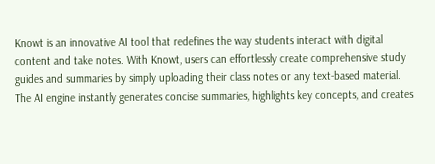Knowt is an innovative AI tool that redefines the way students interact with digital content and take notes. With Knowt, users can effortlessly create comprehensive study guides and summaries by simply uploading their class notes or any text-based material. The AI engine instantly generates concise summaries, highlights key concepts, and creates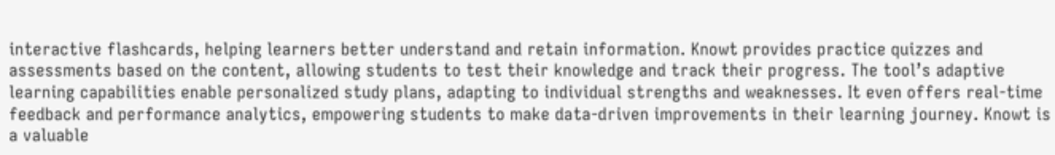interactive flashcards, helping learners better understand and retain information. Knowt provides practice quizzes and assessments based on the content, allowing students to test their knowledge and track their progress. The tool’s adaptive learning capabilities enable personalized study plans, adapting to individual strengths and weaknesses. It even offers real-time feedback and performance analytics, empowering students to make data-driven improvements in their learning journey. Knowt is a valuable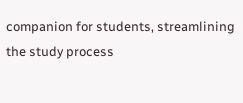companion for students, streamlining the study process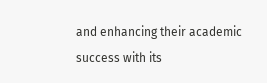and enhancing their academic success with its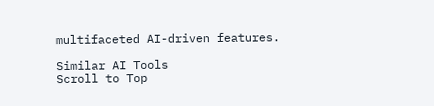multifaceted AI-driven features.

Similar AI Tools
Scroll to Top